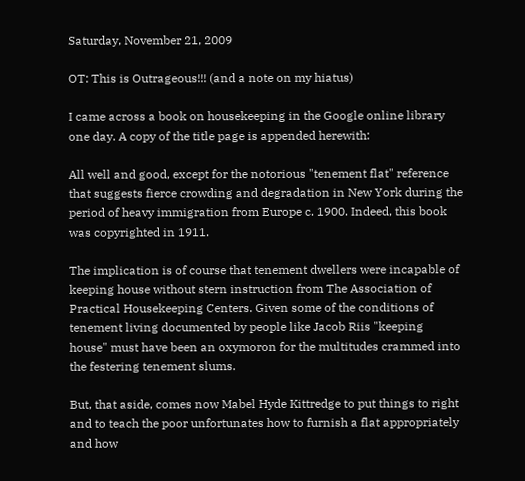Saturday, November 21, 2009

OT: This is Outrageous!!! (and a note on my hiatus)

I came across a book on housekeeping in the Google online library one day. A copy of the title page is appended herewith:

All well and good, except for the notorious "tenement flat" reference that suggests fierce crowding and degradation in New York during the period of heavy immigration from Europe c. 1900. Indeed, this book was copyrighted in 1911.

The implication is of course that tenement dwellers were incapable of keeping house without stern instruction from The Association of Practical Housekeeping Centers. Given some of the conditions of tenement living documented by people like Jacob Riis "keeping house" must have been an oxymoron for the multitudes crammed into the festering tenement slums.

But, that aside, comes now Mabel Hyde Kittredge to put things to right and to teach the poor unfortunates how to furnish a flat appropriately and how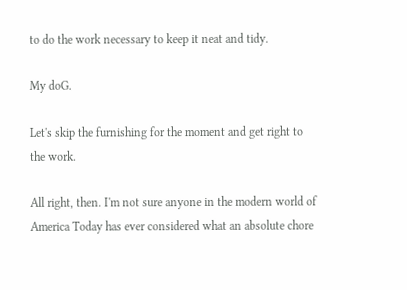to do the work necessary to keep it neat and tidy.

My doG.

Let's skip the furnishing for the moment and get right to the work.

All right, then. I'm not sure anyone in the modern world of America Today has ever considered what an absolute chore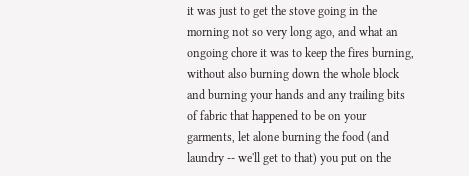it was just to get the stove going in the morning not so very long ago, and what an ongoing chore it was to keep the fires burning, without also burning down the whole block and burning your hands and any trailing bits of fabric that happened to be on your garments, let alone burning the food (and laundry -- we'll get to that) you put on the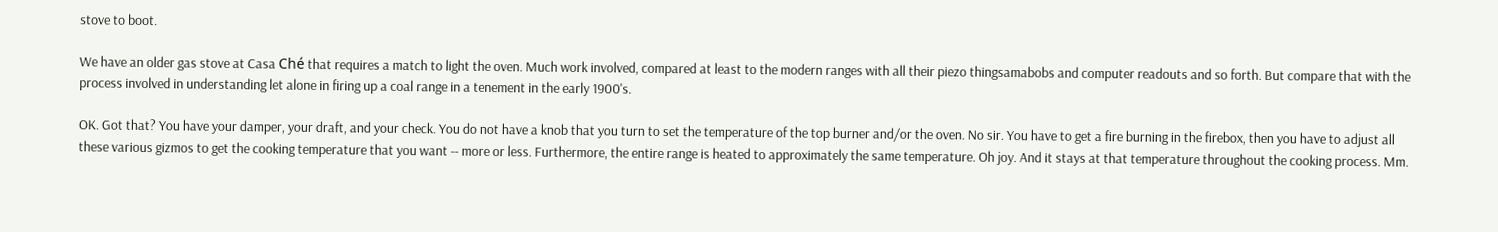stove to boot.

We have an older gas stove at Casa Ché that requires a match to light the oven. Much work involved, compared at least to the modern ranges with all their piezo thingsamabobs and computer readouts and so forth. But compare that with the process involved in understanding let alone in firing up a coal range in a tenement in the early 1900's.

OK. Got that? You have your damper, your draft, and your check. You do not have a knob that you turn to set the temperature of the top burner and/or the oven. No sir. You have to get a fire burning in the firebox, then you have to adjust all these various gizmos to get the cooking temperature that you want -- more or less. Furthermore, the entire range is heated to approximately the same temperature. Oh joy. And it stays at that temperature throughout the cooking process. Mm.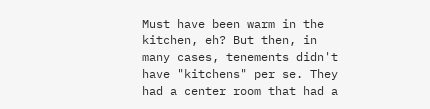Must have been warm in the kitchen, eh? But then, in many cases, tenements didn't have "kitchens" per se. They had a center room that had a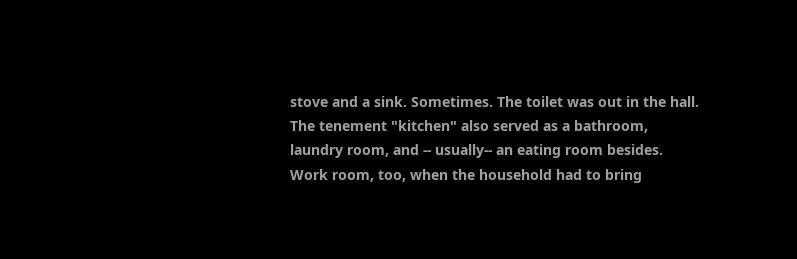stove and a sink. Sometimes. The toilet was out in the hall. The tenement "kitchen" also served as a bathroom, laundry room, and -- usually-- an eating room besides. Work room, too, when the household had to bring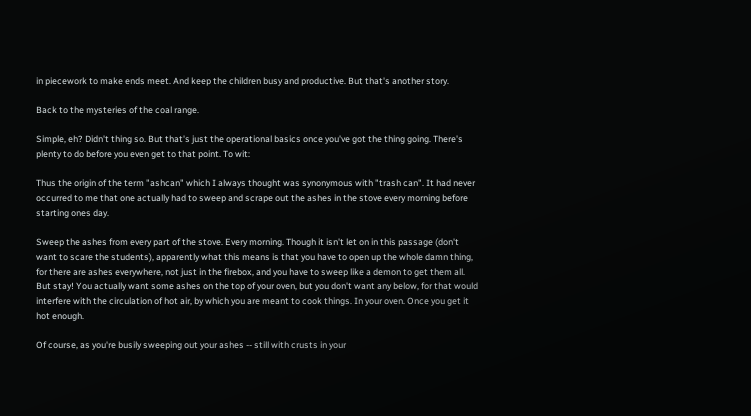in piecework to make ends meet. And keep the children busy and productive. But that's another story.

Back to the mysteries of the coal range.

Simple, eh? Didn't thing so. But that's just the operational basics once you've got the thing going. There's plenty to do before you even get to that point. To wit:

Thus the origin of the term "ashcan" which I always thought was synonymous with "trash can". It had never occurred to me that one actually had to sweep and scrape out the ashes in the stove every morning before starting ones day.

Sweep the ashes from every part of the stove. Every morning. Though it isn't let on in this passage (don't want to scare the students), apparently what this means is that you have to open up the whole damn thing, for there are ashes everywhere, not just in the firebox, and you have to sweep like a demon to get them all. But stay! You actually want some ashes on the top of your oven, but you don't want any below, for that would interfere with the circulation of hot air, by which you are meant to cook things. In your oven. Once you get it hot enough.

Of course, as you're busily sweeping out your ashes -- still with crusts in your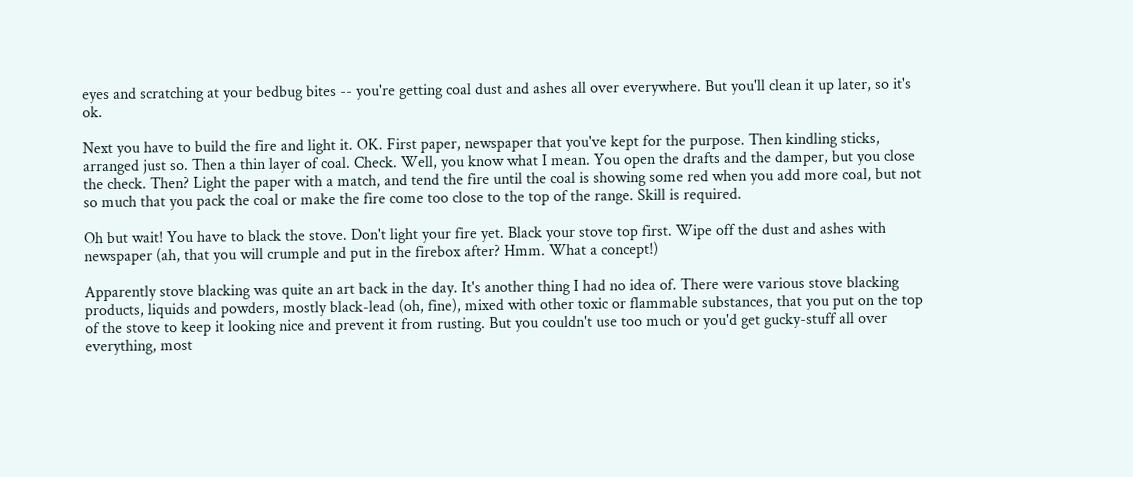eyes and scratching at your bedbug bites -- you're getting coal dust and ashes all over everywhere. But you'll clean it up later, so it's ok.

Next you have to build the fire and light it. OK. First paper, newspaper that you've kept for the purpose. Then kindling sticks, arranged just so. Then a thin layer of coal. Check. Well, you know what I mean. You open the drafts and the damper, but you close the check. Then? Light the paper with a match, and tend the fire until the coal is showing some red when you add more coal, but not so much that you pack the coal or make the fire come too close to the top of the range. Skill is required.

Oh but wait! You have to black the stove. Don't light your fire yet. Black your stove top first. Wipe off the dust and ashes with newspaper (ah, that you will crumple and put in the firebox after? Hmm. What a concept!)

Apparently stove blacking was quite an art back in the day. It's another thing I had no idea of. There were various stove blacking products, liquids and powders, mostly black-lead (oh, fine), mixed with other toxic or flammable substances, that you put on the top of the stove to keep it looking nice and prevent it from rusting. But you couldn't use too much or you'd get gucky-stuff all over everything, most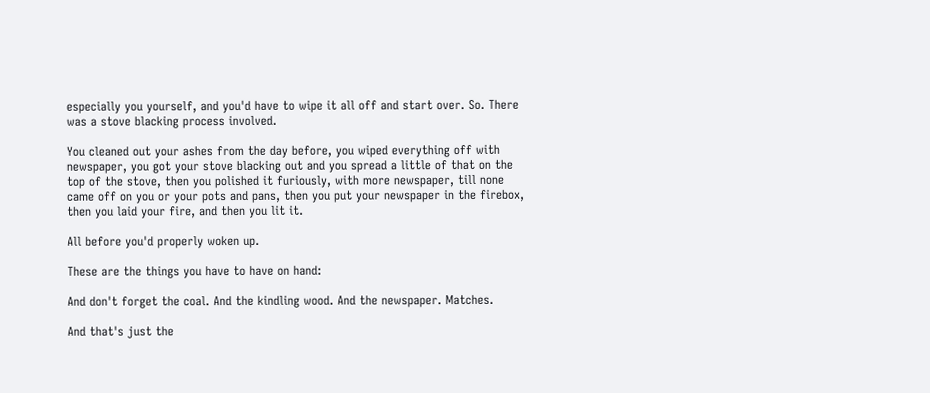especially you yourself, and you'd have to wipe it all off and start over. So. There was a stove blacking process involved.

You cleaned out your ashes from the day before, you wiped everything off with newspaper, you got your stove blacking out and you spread a little of that on the top of the stove, then you polished it furiously, with more newspaper, till none came off on you or your pots and pans, then you put your newspaper in the firebox, then you laid your fire, and then you lit it.

All before you'd properly woken up.

These are the things you have to have on hand:

And don't forget the coal. And the kindling wood. And the newspaper. Matches.

And that's just the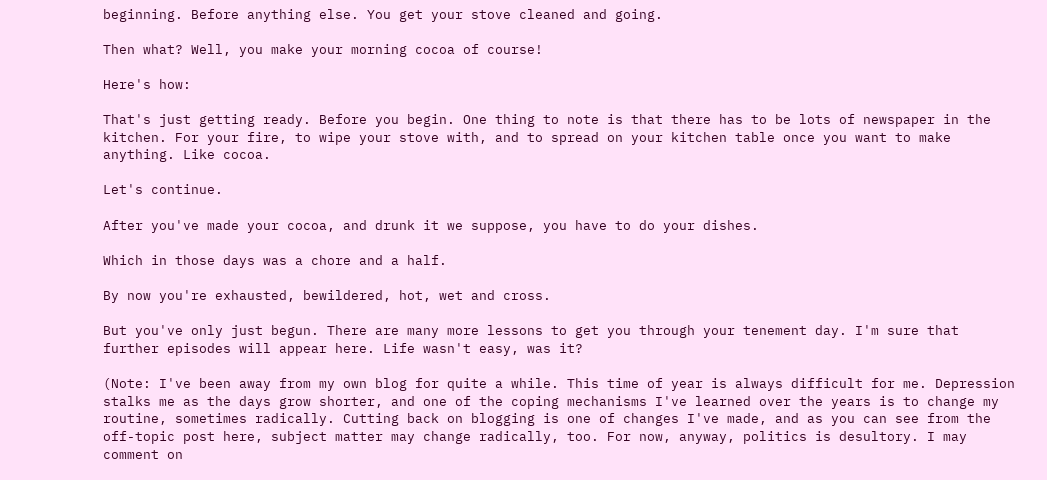beginning. Before anything else. You get your stove cleaned and going.

Then what? Well, you make your morning cocoa of course!

Here's how:

That's just getting ready. Before you begin. One thing to note is that there has to be lots of newspaper in the kitchen. For your fire, to wipe your stove with, and to spread on your kitchen table once you want to make anything. Like cocoa.

Let's continue.

After you've made your cocoa, and drunk it we suppose, you have to do your dishes.

Which in those days was a chore and a half.

By now you're exhausted, bewildered, hot, wet and cross.

But you've only just begun. There are many more lessons to get you through your tenement day. I'm sure that further episodes will appear here. Life wasn't easy, was it?

(Note: I've been away from my own blog for quite a while. This time of year is always difficult for me. Depression stalks me as the days grow shorter, and one of the coping mechanisms I've learned over the years is to change my routine, sometimes radically. Cutting back on blogging is one of changes I've made, and as you can see from the off-topic post here, subject matter may change radically, too. For now, anyway, politics is desultory. I may comment on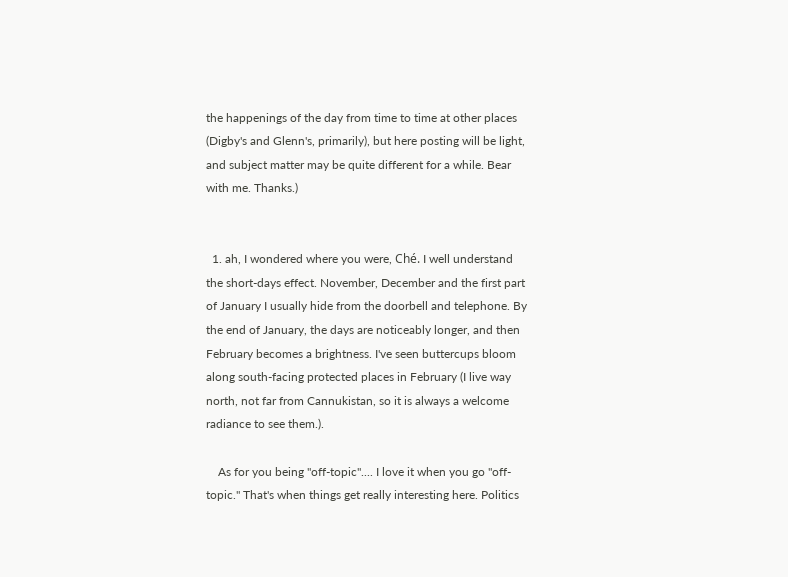the happenings of the day from time to time at other places (Digby's and Glenn's, primarily), but here posting will be light, and subject matter may be quite different for a while. Bear with me. Thanks.)


  1. ah, I wondered where you were, Ché. I well understand the short-days effect. November, December and the first part of January I usually hide from the doorbell and telephone. By the end of January, the days are noticeably longer, and then February becomes a brightness. I've seen buttercups bloom along south-facing protected places in February (I live way north, not far from Cannukistan, so it is always a welcome radiance to see them.).

    As for you being "off-topic".... I love it when you go "off-topic." That's when things get really interesting here. Politics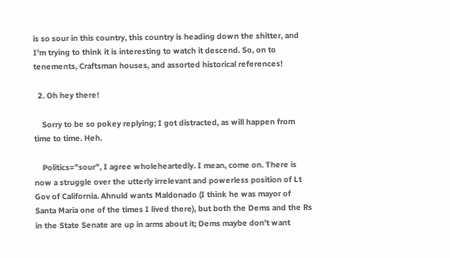is so sour in this country, this country is heading down the shitter, and I'm trying to think it is interesting to watch it descend. So, on to tenements, Craftsman houses, and assorted historical references!

  2. Oh hey there!

    Sorry to be so pokey replying; I got distracted, as will happen from time to time. Heh.

    Politics="sour", I agree wholeheartedly. I mean, come on. There is now a struggle over the utterly irrelevant and powerless position of Lt Gov of California. Ahnuld wants Maldonado (I think he was mayor of Santa Maria one of the times I lived there), but both the Dems and the Rs in the State Senate are up in arms about it; Dems maybe don't want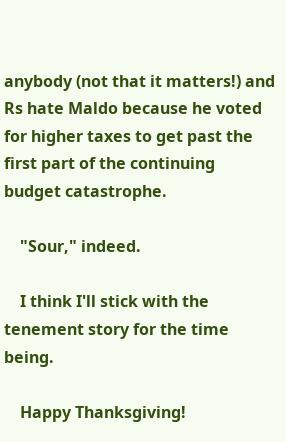anybody (not that it matters!) and Rs hate Maldo because he voted for higher taxes to get past the first part of the continuing budget catastrophe.

    "Sour," indeed.

    I think I'll stick with the tenement story for the time being.

    Happy Thanksgiving!